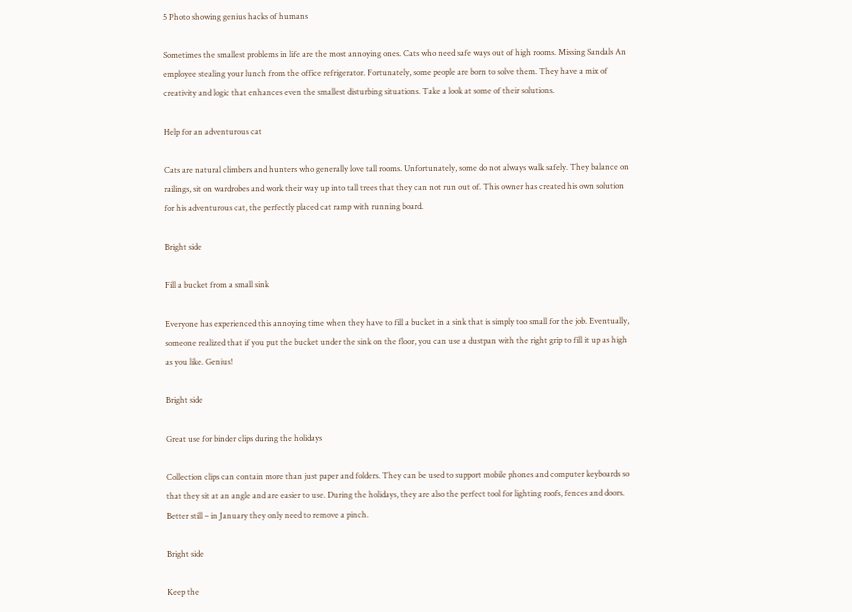5 Photo showing genius hacks of humans

Sometimes the smallest problems in life are the most annoying ones. Cats who need safe ways out of high rooms. Missing Sandals An employee stealing your lunch from the office refrigerator. Fortunately, some people are born to solve them. They have a mix of creativity and logic that enhances even the smallest disturbing situations. Take a look at some of their solutions.

Help for an adventurous cat

Cats are natural climbers and hunters who generally love tall rooms. Unfortunately, some do not always walk safely. They balance on railings, sit on wardrobes and work their way up into tall trees that they can not run out of. This owner has created his own solution for his adventurous cat, the perfectly placed cat ramp with running board.

Bright side

Fill a bucket from a small sink

Everyone has experienced this annoying time when they have to fill a bucket in a sink that is simply too small for the job. Eventually, someone realized that if you put the bucket under the sink on the floor, you can use a dustpan with the right grip to fill it up as high as you like. Genius!

Bright side

Great use for binder clips during the holidays

Collection clips can contain more than just paper and folders. They can be used to support mobile phones and computer keyboards so that they sit at an angle and are easier to use. During the holidays, they are also the perfect tool for lighting roofs, fences and doors. Better still – in January they only need to remove a pinch.

Bright side

Keep the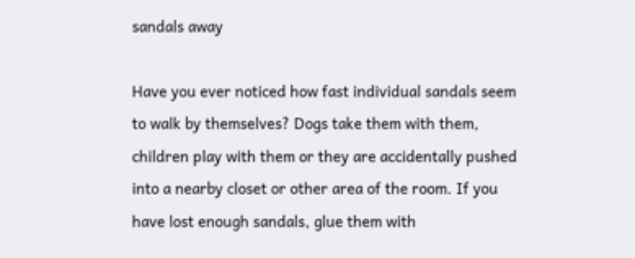sandals away

Have you ever noticed how fast individual sandals seem to walk by themselves? Dogs take them with them, children play with them or they are accidentally pushed into a nearby closet or other area of the room. If you have lost enough sandals, glue them with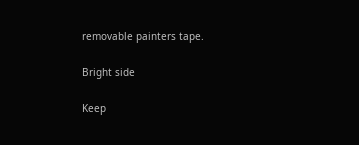removable painters tape.

Bright side

Keep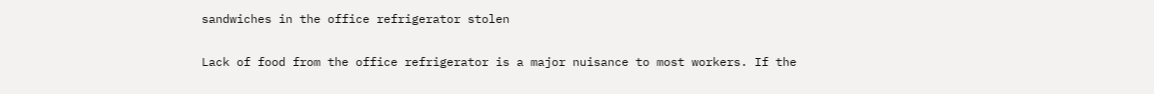sandwiches in the office refrigerator stolen

Lack of food from the office refrigerator is a major nuisance to most workers. If the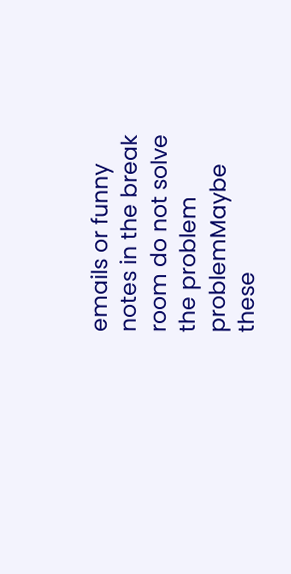emails or funny notes in the break room do not solve the problem problemMaybe these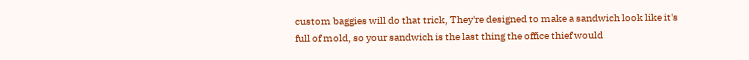custom baggies will do that trick, They're designed to make a sandwich look like it's full of mold, so your sandwich is the last thing the office thief would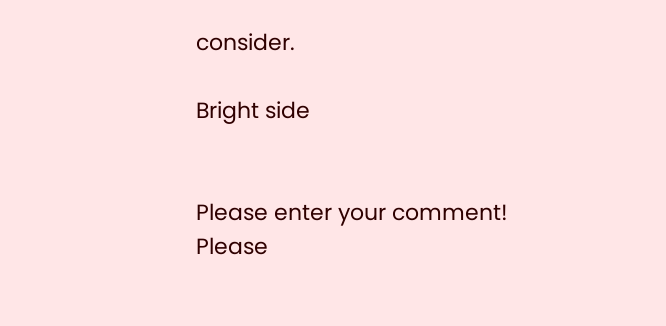consider.

Bright side


Please enter your comment!
Please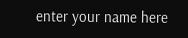enter your name here